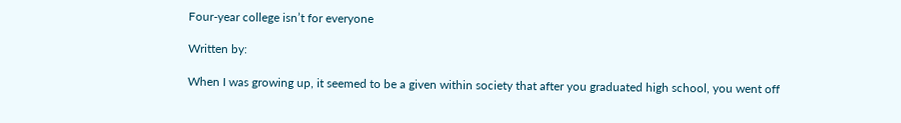Four-year college isn’t for everyone

Written by:

When I was growing up, it seemed to be a given within society that after you graduated high school, you went off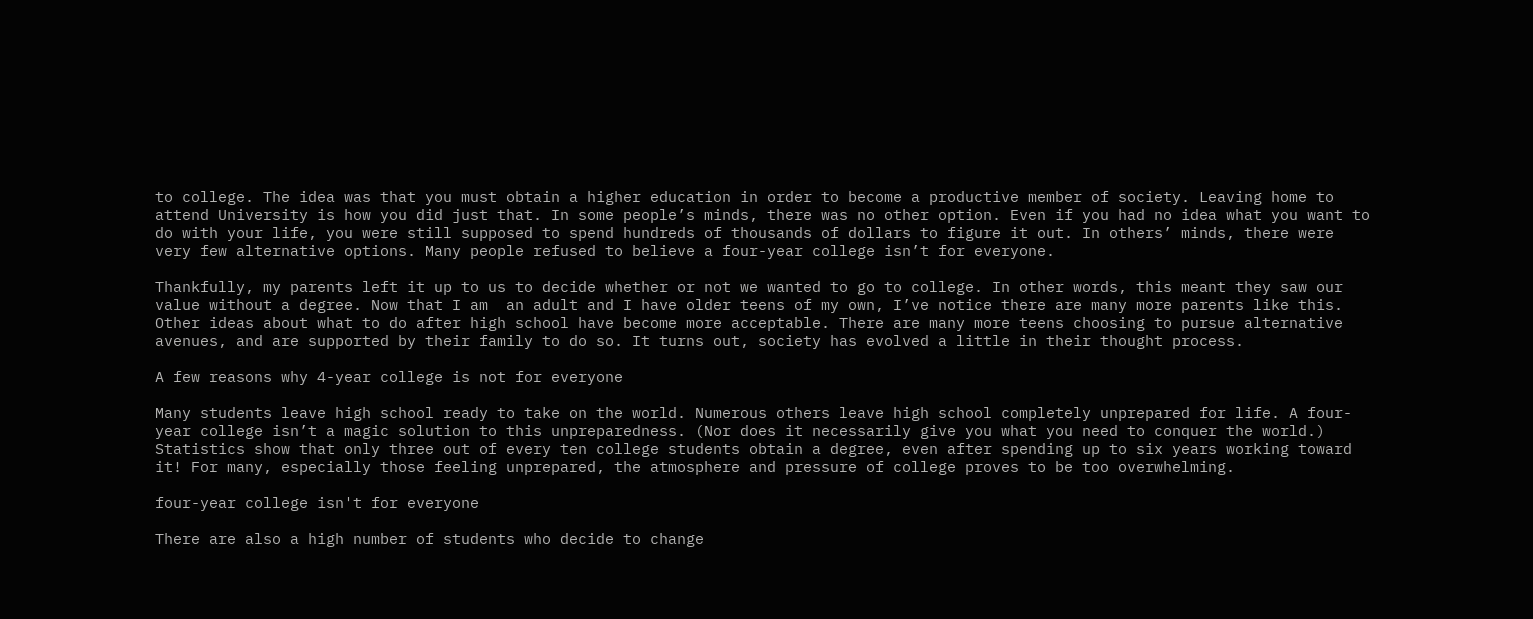to college. The idea was that you must obtain a higher education in order to become a productive member of society. Leaving home to attend University is how you did just that. In some people’s minds, there was no other option. Even if you had no idea what you want to do with your life, you were still supposed to spend hundreds of thousands of dollars to figure it out. In others’ minds, there were very few alternative options. Many people refused to believe a four-year college isn’t for everyone.

Thankfully, my parents left it up to us to decide whether or not we wanted to go to college. In other words, this meant they saw our value without a degree. Now that I am  an adult and I have older teens of my own, I’ve notice there are many more parents like this.  Other ideas about what to do after high school have become more acceptable. There are many more teens choosing to pursue alternative avenues, and are supported by their family to do so. It turns out, society has evolved a little in their thought process.

A few reasons why 4-year college is not for everyone

Many students leave high school ready to take on the world. Numerous others leave high school completely unprepared for life. A four-year college isn’t a magic solution to this unpreparedness. (Nor does it necessarily give you what you need to conquer the world.)  Statistics show that only three out of every ten college students obtain a degree, even after spending up to six years working toward it! For many, especially those feeling unprepared, the atmosphere and pressure of college proves to be too overwhelming.

four-year college isn't for everyone

There are also a high number of students who decide to change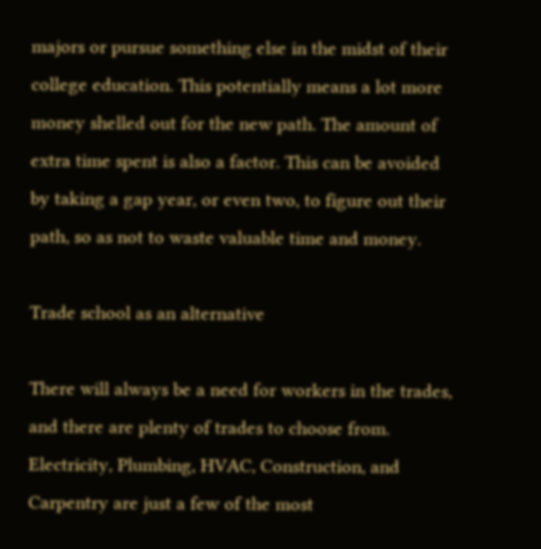majors or pursue something else in the midst of their college education. This potentially means a lot more money shelled out for the new path. The amount of extra time spent is also a factor. This can be avoided by taking a gap year, or even two, to figure out their path, so as not to waste valuable time and money.

Trade school as an alternative

There will always be a need for workers in the trades, and there are plenty of trades to choose from. Electricity, Plumbing, HVAC, Construction, and Carpentry are just a few of the most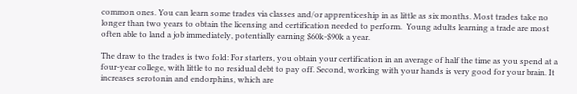common ones. You can learn some trades via classes and/or apprenticeship in as little as six months. Most trades take no longer than two years to obtain the licensing and certification needed to perform.  Young adults learning a trade are most often able to land a job immediately, potentially earning $60k-$90k a year.

The draw to the trades is two fold: For starters, you obtain your certification in an average of half the time as you spend at a four-year college, with little to no residual debt to pay off. Second, working with your hands is very good for your brain. It increases serotonin and endorphins, which are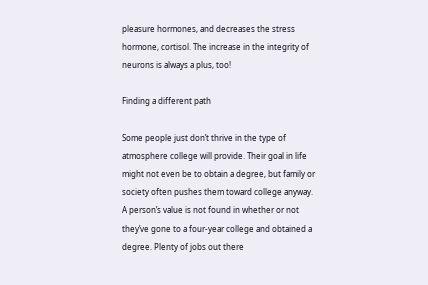pleasure hormones, and decreases the stress hormone, cortisol. The increase in the integrity of neurons is always a plus, too!

Finding a different path

Some people just don’t thrive in the type of atmosphere college will provide. Their goal in life might not even be to obtain a degree, but family or society often pushes them toward college anyway. A person’s value is not found in whether or not they’ve gone to a four-year college and obtained a degree. Plenty of jobs out there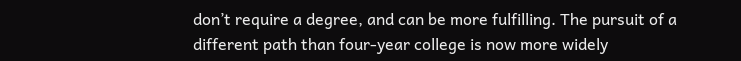don’t require a degree, and can be more fulfilling. The pursuit of a different path than four-year college is now more widely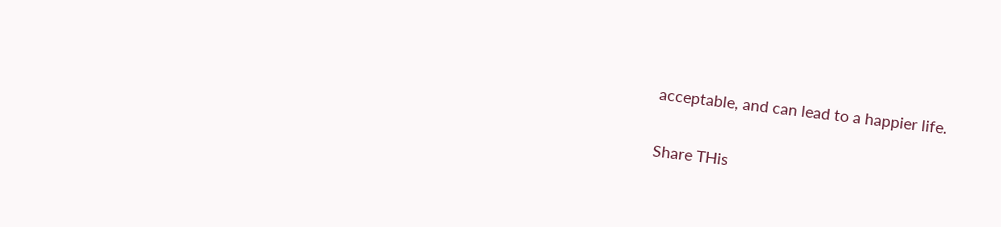acceptable, and can lead to a happier life.

Share THis